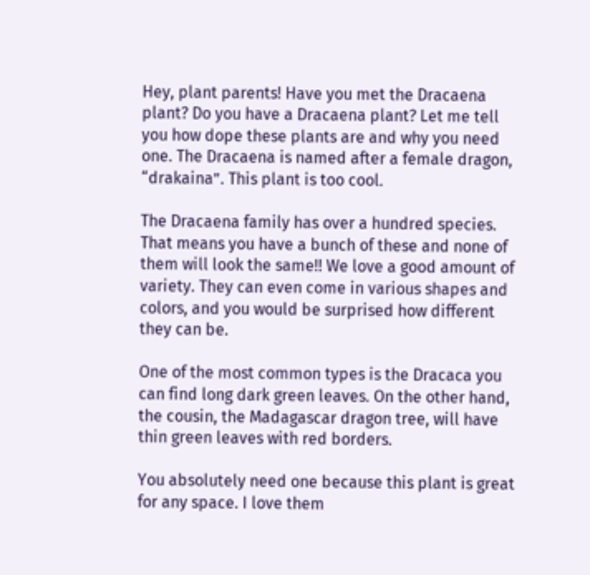Hey, plant parents! Have you met the Dracaena plant? Do you have a Dracaena plant? Let me tell you how dope these plants are and why you need one. The Dracaena is named after a female dragon, “drakaina”. This plant is too cool.

The Dracaena family has over a hundred species. That means you have a bunch of these and none of them will look the same!! We love a good amount of variety. They can even come in various shapes and colors, and you would be surprised how different they can be.

One of the most common types is the Dracaca you can find long dark green leaves. On the other hand, the cousin, the Madagascar dragon tree, will have thin green leaves with red borders.

You absolutely need one because this plant is great for any space. I love them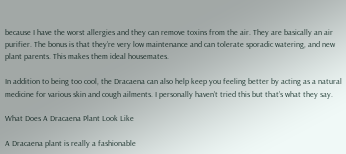because I have the worst allergies and they can remove toxins from the air. They are basically an air purifier. The bonus is that they’re very low maintenance and can tolerate sporadic watering, and new plant parents. This makes them ideal housemates.

In addition to being too cool, the Dracaena can also help keep you feeling better by acting as a natural medicine for various skin and cough ailments. I personally haven’t tried this but that’s what they say.

What Does A Dracaena Plant Look Like

A Dracaena plant is really a fashionable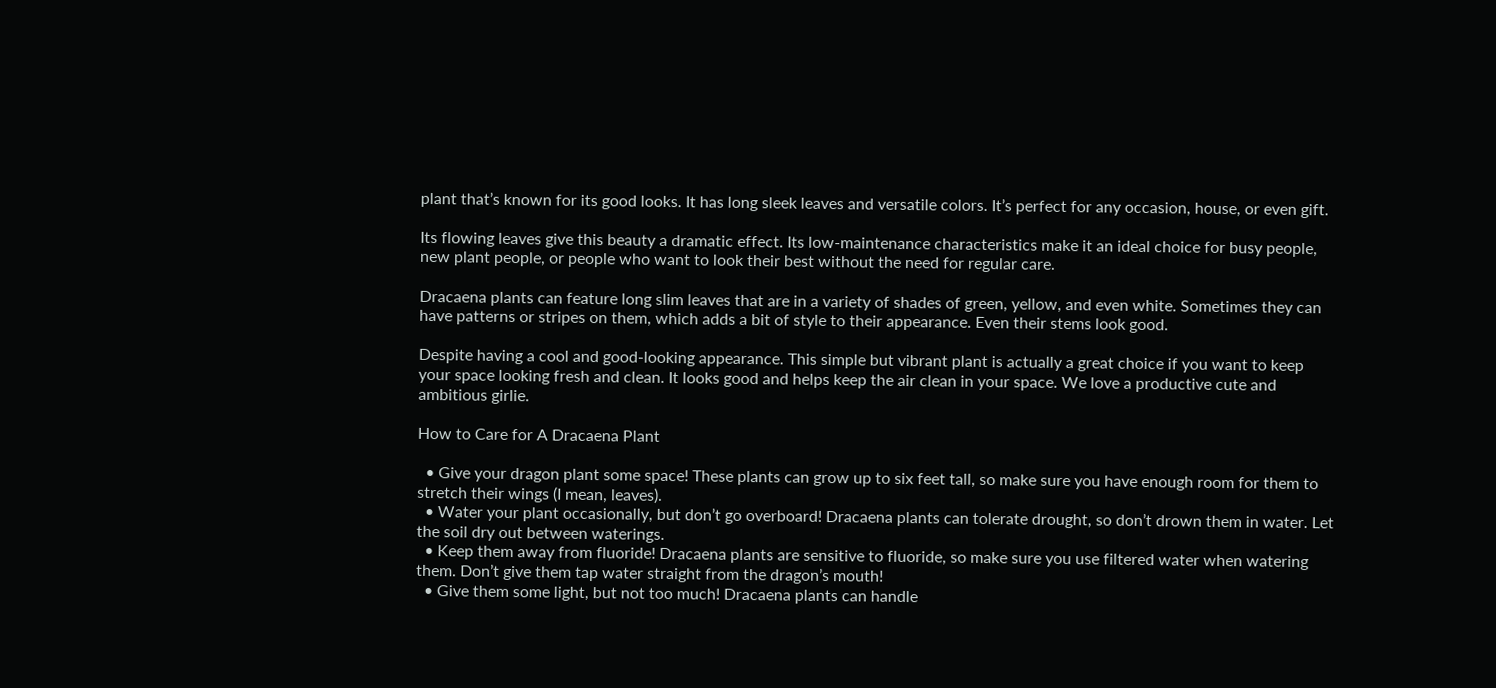plant that’s known for its good looks. It has long sleek leaves and versatile colors. It’s perfect for any occasion, house, or even gift.

Its flowing leaves give this beauty a dramatic effect. Its low-maintenance characteristics make it an ideal choice for busy people, new plant people, or people who want to look their best without the need for regular care.

Dracaena plants can feature long slim leaves that are in a variety of shades of green, yellow, and even white. Sometimes they can have patterns or stripes on them, which adds a bit of style to their appearance. Even their stems look good.

Despite having a cool and good-looking appearance. This simple but vibrant plant is actually a great choice if you want to keep your space looking fresh and clean. It looks good and helps keep the air clean in your space. We love a productive cute and ambitious girlie.

How to Care for A Dracaena Plant

  • Give your dragon plant some space! These plants can grow up to six feet tall, so make sure you have enough room for them to stretch their wings (I mean, leaves).
  • Water your plant occasionally, but don’t go overboard! Dracaena plants can tolerate drought, so don’t drown them in water. Let the soil dry out between waterings.
  • Keep them away from fluoride! Dracaena plants are sensitive to fluoride, so make sure you use filtered water when watering them. Don’t give them tap water straight from the dragon’s mouth!
  • Give them some light, but not too much! Dracaena plants can handle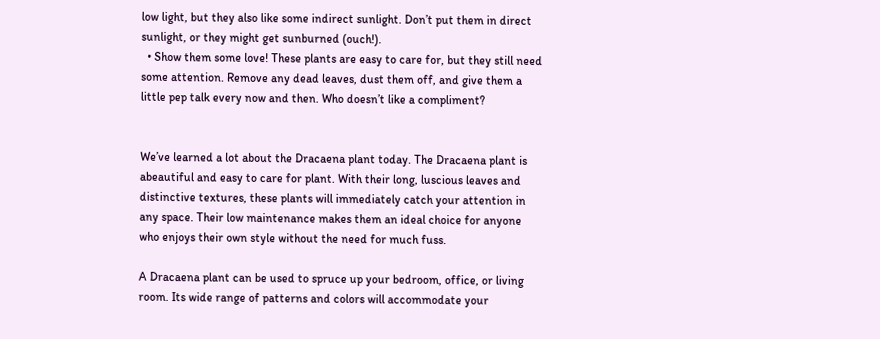low light, but they also like some indirect sunlight. Don’t put them in direct sunlight, or they might get sunburned (ouch!).
  • Show them some love! These plants are easy to care for, but they still need some attention. Remove any dead leaves, dust them off, and give them a little pep talk every now and then. Who doesn’t like a compliment?


We’ve learned a lot about the Dracaena plant today. The Dracaena plant is abeautiful and easy to care for plant. With their long, luscious leaves and distinctive textures, these plants will immediately catch your attention in any space. Their low maintenance makes them an ideal choice for anyone who enjoys their own style without the need for much fuss.

A Dracaena plant can be used to spruce up your bedroom, office, or living room. Its wide range of patterns and colors will accommodate your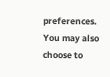preferences. You may also choose to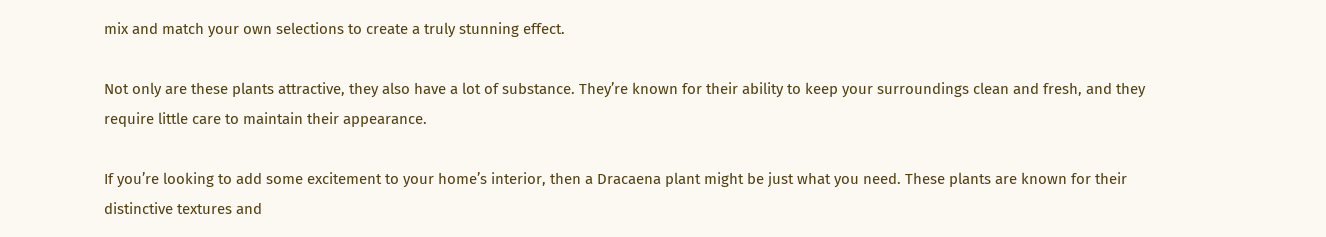mix and match your own selections to create a truly stunning effect.

Not only are these plants attractive, they also have a lot of substance. They’re known for their ability to keep your surroundings clean and fresh, and they require little care to maintain their appearance.

If you’re looking to add some excitement to your home’s interior, then a Dracaena plant might be just what you need. These plants are known for their distinctive textures and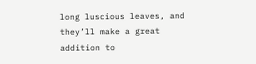long luscious leaves, and they’ll make a great addition to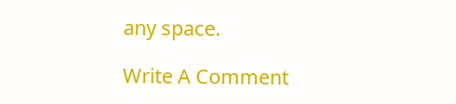any space.

Write A Comment